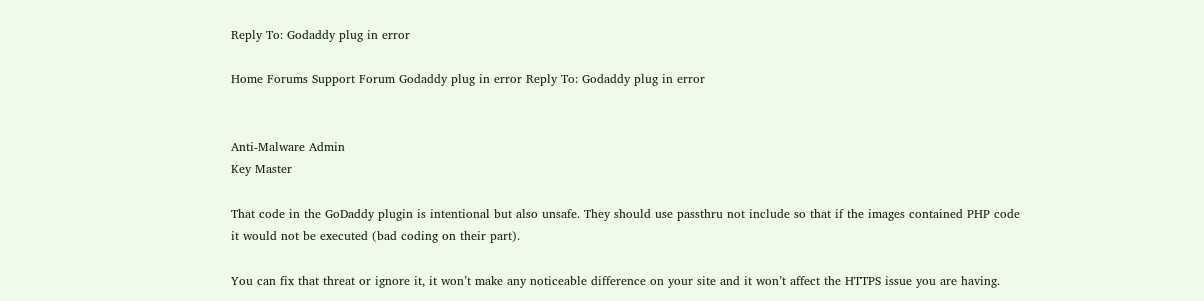Reply To: Godaddy plug in error

Home Forums Support Forum Godaddy plug in error Reply To: Godaddy plug in error


Anti-Malware Admin
Key Master

That code in the GoDaddy plugin is intentional but also unsafe. They should use passthru not include so that if the images contained PHP code it would not be executed (bad coding on their part).

You can fix that threat or ignore it, it won’t make any noticeable difference on your site and it won’t affect the HTTPS issue you are having.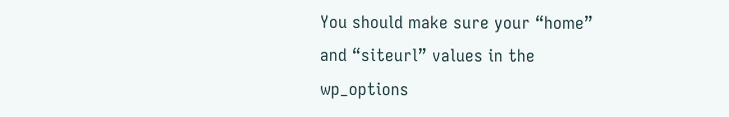You should make sure your “home” and “siteurl” values in the wp_options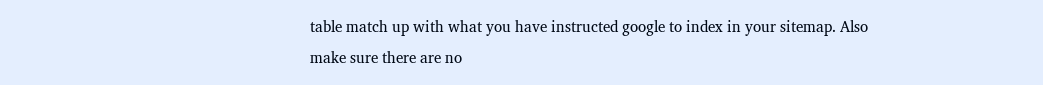table match up with what you have instructed google to index in your sitemap. Also make sure there are no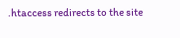.htaccess redirects to the site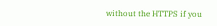without the HTTPS if you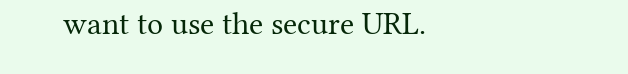want to use the secure URL.